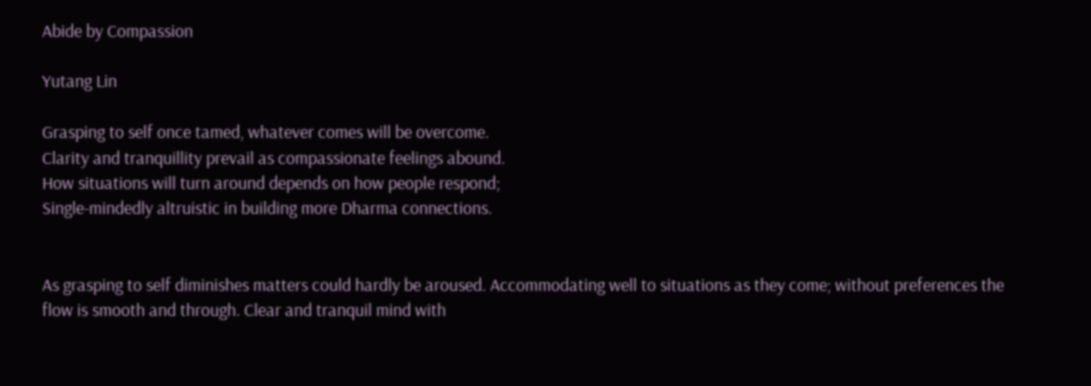Abide by Compassion

Yutang Lin

Grasping to self once tamed, whatever comes will be overcome.
Clarity and tranquillity prevail as compassionate feelings abound.
How situations will turn around depends on how people respond;
Single-mindedly altruistic in building more Dharma connections.


As grasping to self diminishes matters could hardly be aroused. Accommodating well to situations as they come; without preferences the flow is smooth and through. Clear and tranquil mind with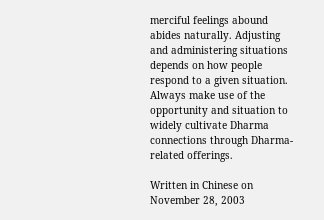merciful feelings abound abides naturally. Adjusting and administering situations depends on how people respond to a given situation. Always make use of the opportunity and situation to widely cultivate Dharma connections through Dharma-related offerings.

Written in Chinese on November 28, 2003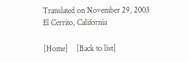Translated on November 29, 2003
El Cerrito, California

[Home]    [Back to list]